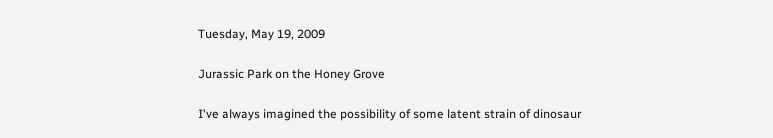Tuesday, May 19, 2009

Jurassic Park on the Honey Grove

I've always imagined the possibility of some latent strain of dinosaur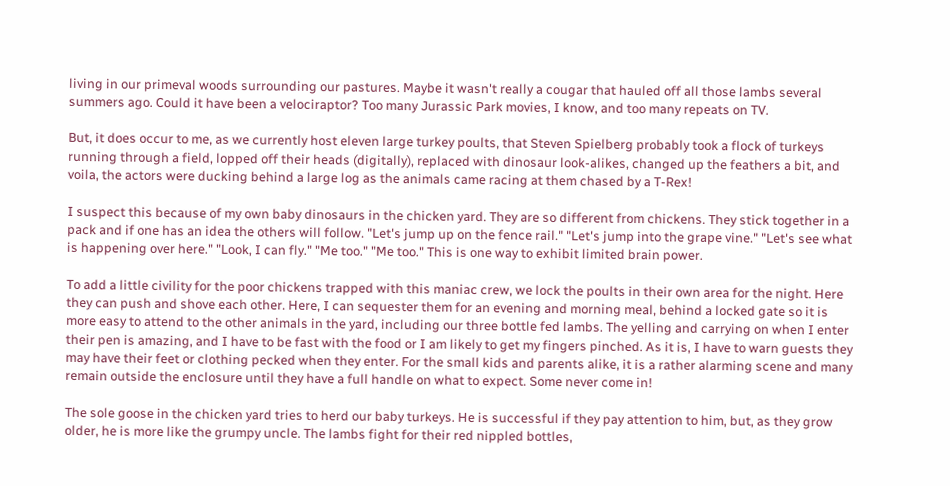living in our primeval woods surrounding our pastures. Maybe it wasn't really a cougar that hauled off all those lambs several summers ago. Could it have been a velociraptor? Too many Jurassic Park movies, I know, and too many repeats on TV.

But, it does occur to me, as we currently host eleven large turkey poults, that Steven Spielberg probably took a flock of turkeys running through a field, lopped off their heads (digitally), replaced with dinosaur look-alikes, changed up the feathers a bit, and voila, the actors were ducking behind a large log as the animals came racing at them chased by a T-Rex!

I suspect this because of my own baby dinosaurs in the chicken yard. They are so different from chickens. They stick together in a pack and if one has an idea the others will follow. "Let's jump up on the fence rail." "Let's jump into the grape vine." "Let's see what is happening over here." "Look, I can fly." "Me too." "Me too." This is one way to exhibit limited brain power.

To add a little civility for the poor chickens trapped with this maniac crew, we lock the poults in their own area for the night. Here they can push and shove each other. Here, I can sequester them for an evening and morning meal, behind a locked gate so it is more easy to attend to the other animals in the yard, including our three bottle fed lambs. The yelling and carrying on when I enter their pen is amazing, and I have to be fast with the food or I am likely to get my fingers pinched. As it is, I have to warn guests they may have their feet or clothing pecked when they enter. For the small kids and parents alike, it is a rather alarming scene and many remain outside the enclosure until they have a full handle on what to expect. Some never come in!

The sole goose in the chicken yard tries to herd our baby turkeys. He is successful if they pay attention to him, but, as they grow older, he is more like the grumpy uncle. The lambs fight for their red nippled bottles,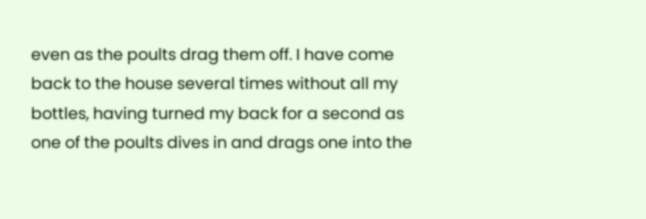even as the poults drag them off. I have come back to the house several times without all my bottles, having turned my back for a second as one of the poults dives in and drags one into the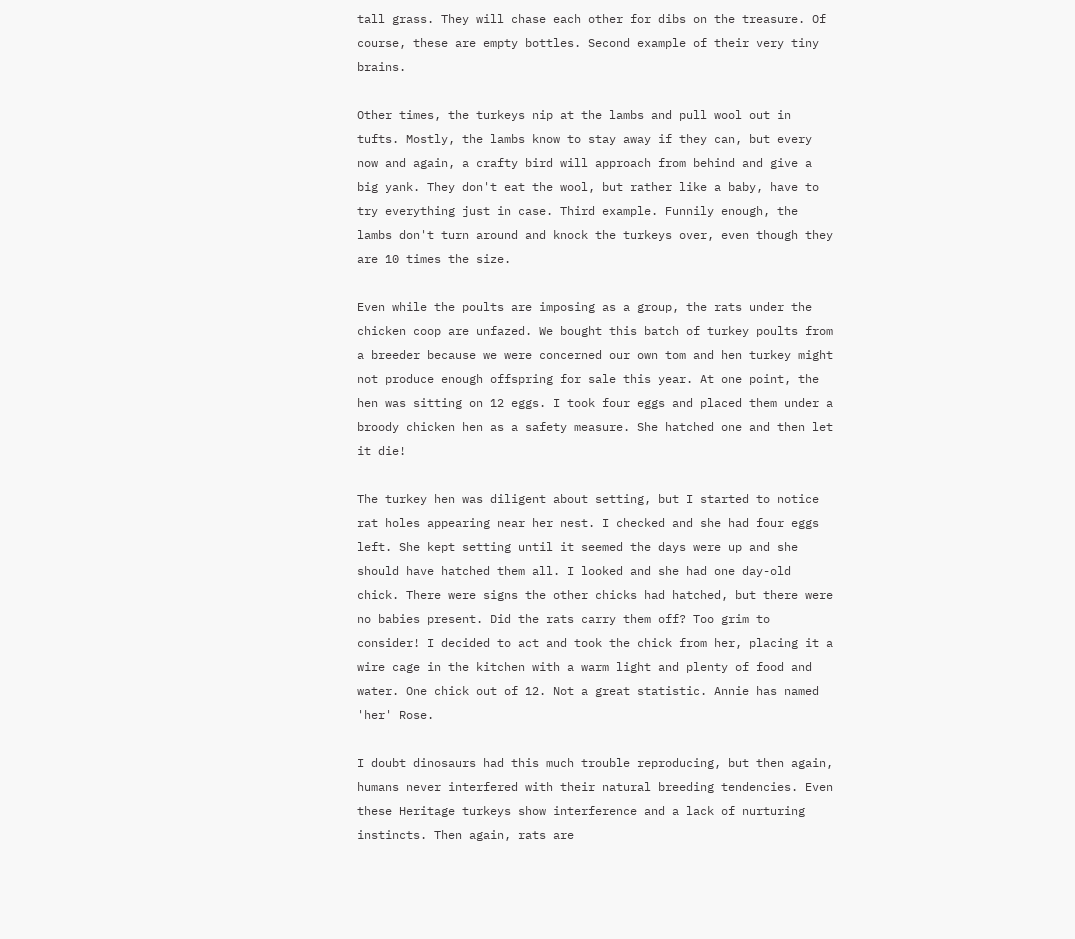tall grass. They will chase each other for dibs on the treasure. Of course, these are empty bottles. Second example of their very tiny brains.

Other times, the turkeys nip at the lambs and pull wool out in tufts. Mostly, the lambs know to stay away if they can, but every now and again, a crafty bird will approach from behind and give a big yank. They don't eat the wool, but rather like a baby, have to try everything just in case. Third example. Funnily enough, the lambs don't turn around and knock the turkeys over, even though they are 10 times the size.

Even while the poults are imposing as a group, the rats under the chicken coop are unfazed. We bought this batch of turkey poults from a breeder because we were concerned our own tom and hen turkey might not produce enough offspring for sale this year. At one point, the hen was sitting on 12 eggs. I took four eggs and placed them under a broody chicken hen as a safety measure. She hatched one and then let it die!

The turkey hen was diligent about setting, but I started to notice rat holes appearing near her nest. I checked and she had four eggs left. She kept setting until it seemed the days were up and she should have hatched them all. I looked and she had one day-old chick. There were signs the other chicks had hatched, but there were no babies present. Did the rats carry them off? Too grim to consider! I decided to act and took the chick from her, placing it a wire cage in the kitchen with a warm light and plenty of food and water. One chick out of 12. Not a great statistic. Annie has named 'her' Rose.

I doubt dinosaurs had this much trouble reproducing, but then again, humans never interfered with their natural breeding tendencies. Even these Heritage turkeys show interference and a lack of nurturing instincts. Then again, rats are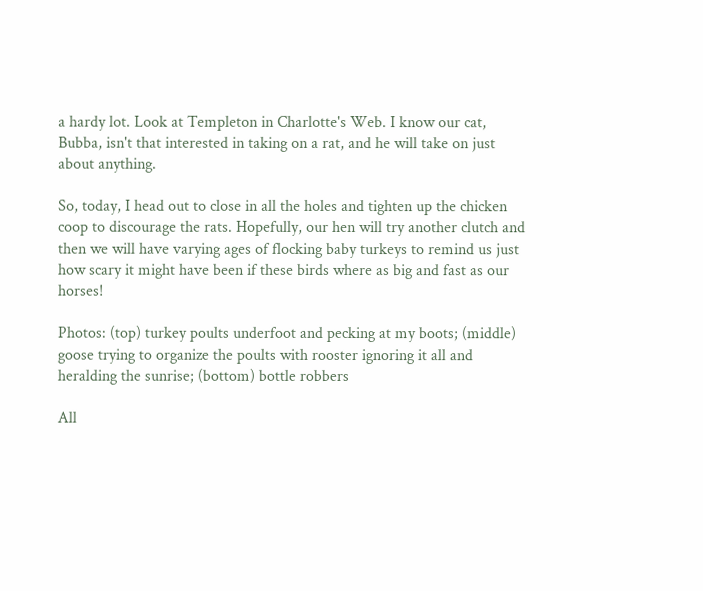a hardy lot. Look at Templeton in Charlotte's Web. I know our cat, Bubba, isn't that interested in taking on a rat, and he will take on just about anything.

So, today, I head out to close in all the holes and tighten up the chicken coop to discourage the rats. Hopefully, our hen will try another clutch and then we will have varying ages of flocking baby turkeys to remind us just how scary it might have been if these birds where as big and fast as our horses!

Photos: (top) turkey poults underfoot and pecking at my boots; (middle) goose trying to organize the poults with rooster ignoring it all and heralding the sunrise; (bottom) bottle robbers

All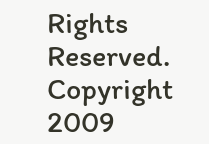Rights Reserved. Copyright 2009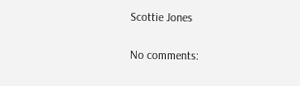Scottie Jones

No comments: